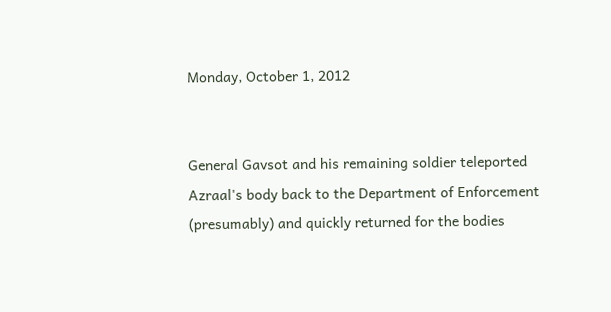Monday, October 1, 2012


General Gavsot and his remaining soldier teleported Azraal's body back to the Department of Enforcement (presumably) and quickly returned for the bodies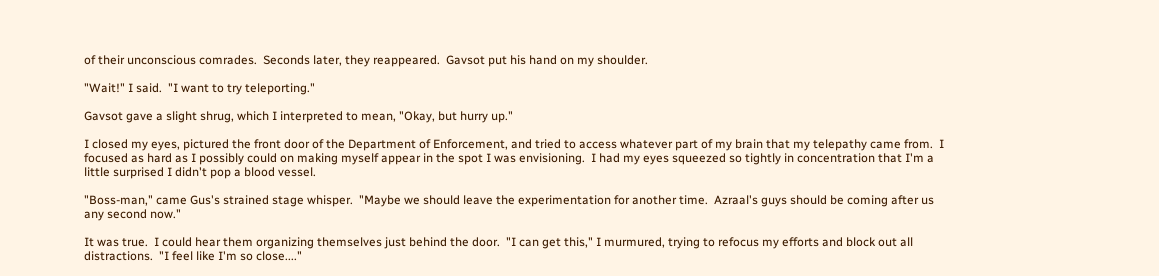of their unconscious comrades.  Seconds later, they reappeared.  Gavsot put his hand on my shoulder.

"Wait!" I said.  "I want to try teleporting."

Gavsot gave a slight shrug, which I interpreted to mean, "Okay, but hurry up."

I closed my eyes, pictured the front door of the Department of Enforcement, and tried to access whatever part of my brain that my telepathy came from.  I focused as hard as I possibly could on making myself appear in the spot I was envisioning.  I had my eyes squeezed so tightly in concentration that I'm a little surprised I didn't pop a blood vessel.

"Boss-man," came Gus's strained stage whisper.  "Maybe we should leave the experimentation for another time.  Azraal's guys should be coming after us any second now."

It was true.  I could hear them organizing themselves just behind the door.  "I can get this," I murmured, trying to refocus my efforts and block out all distractions.  "I feel like I'm so close...."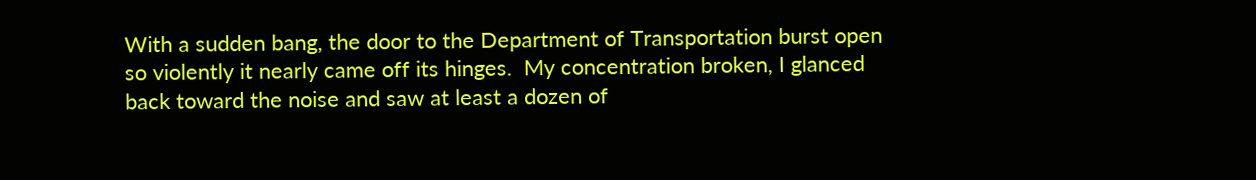With a sudden bang, the door to the Department of Transportation burst open so violently it nearly came off its hinges.  My concentration broken, I glanced back toward the noise and saw at least a dozen of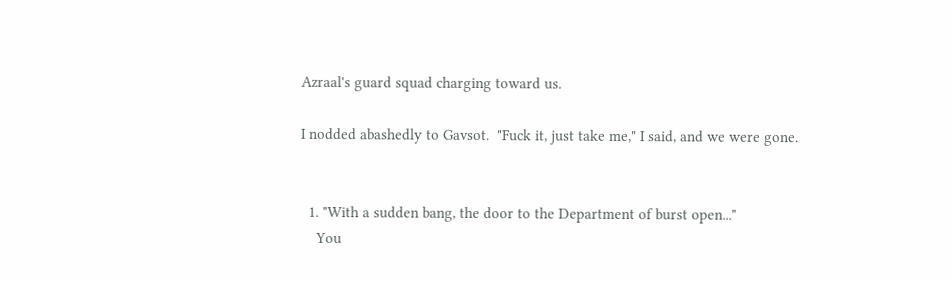Azraal's guard squad charging toward us.

I nodded abashedly to Gavsot.  "Fuck it, just take me," I said, and we were gone.


  1. "With a sudden bang, the door to the Department of burst open..."
    You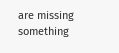are missing something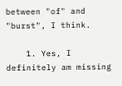between "of" and "burst", I think.

    1. Yes, I definitely am missing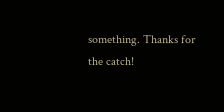something. Thanks for the catch!